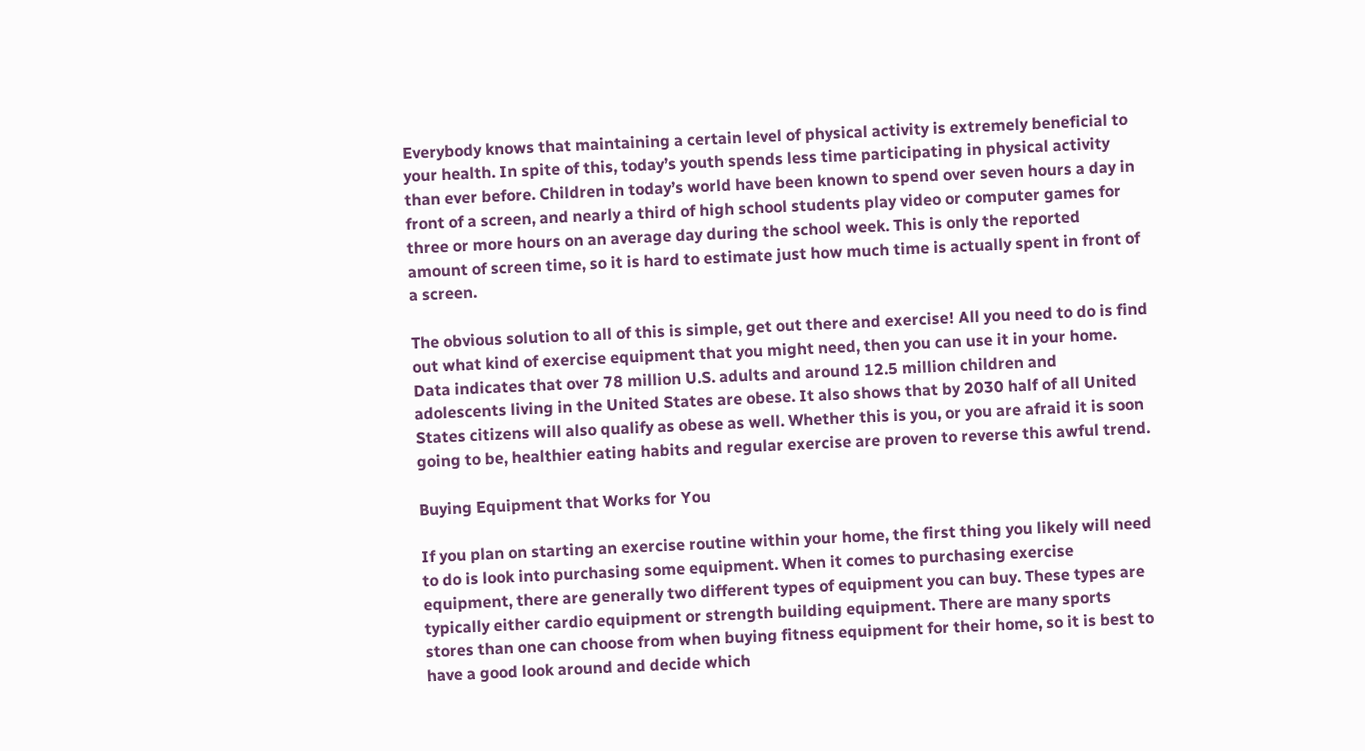Everybody knows that maintaining a certain level of physical activity is extremely beneficial to your health. In spite of this, today’s youth spends less time participating in physical activity than ever before. Children in today’s world have been known to spend over seven hours a day in front of a screen, and nearly a third of high school students play video or computer games for three or more hours on an average day during the school week. This is only the reported amount of screen time, so it is hard to estimate just how much time is actually spent in front of a screen.

The obvious solution to all of this is simple, get out there and exercise! All you need to do is find out what kind of exercise equipment that you might need, then you can use it in your home. Data indicates that over 78 million U.S. adults and around 12.5 million children and adolescents living in the United States are obese. It also shows that by 2030 half of all United States citizens will also qualify as obese as well. Whether this is you, or you are afraid it is soon going to be, healthier eating habits and regular exercise are proven to reverse this awful trend.

Buying Equipment that Works for You

If you plan on starting an exercise routine within your home, the first thing you likely will need to do is look into purchasing some equipment. When it comes to purchasing exercise equipment, there are generally two different types of equipment you can buy. These types are typically either cardio equipment or strength building equipment. There are many sports stores than one can choose from when buying fitness equipment for their home, so it is best to have a good look around and decide which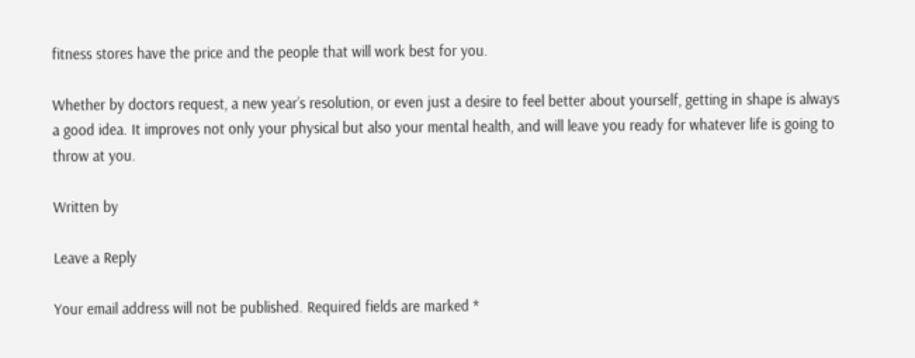fitness stores have the price and the people that will work best for you.

Whether by doctors request, a new year’s resolution, or even just a desire to feel better about yourself, getting in shape is always a good idea. It improves not only your physical but also your mental health, and will leave you ready for whatever life is going to throw at you.

Written by

Leave a Reply

Your email address will not be published. Required fields are marked *